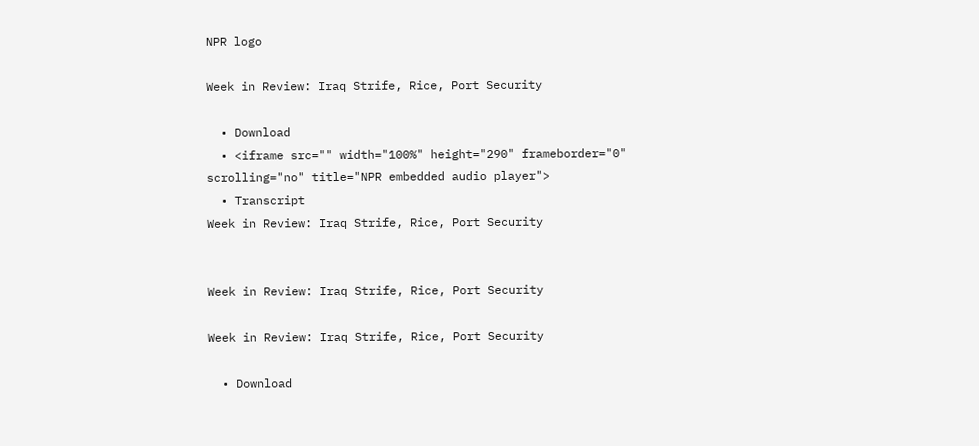NPR logo

Week in Review: Iraq Strife, Rice, Port Security

  • Download
  • <iframe src="" width="100%" height="290" frameborder="0" scrolling="no" title="NPR embedded audio player">
  • Transcript
Week in Review: Iraq Strife, Rice, Port Security


Week in Review: Iraq Strife, Rice, Port Security

Week in Review: Iraq Strife, Rice, Port Security

  • Download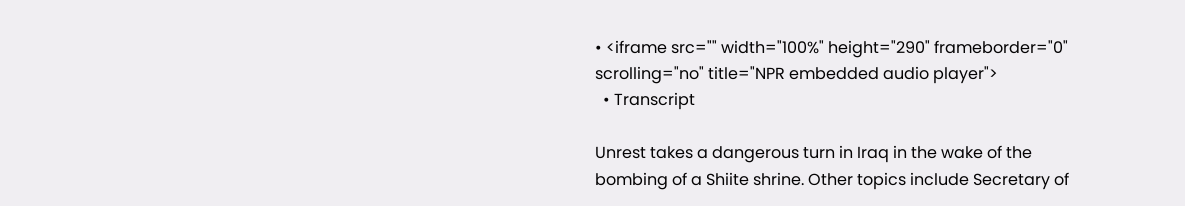• <iframe src="" width="100%" height="290" frameborder="0" scrolling="no" title="NPR embedded audio player">
  • Transcript

Unrest takes a dangerous turn in Iraq in the wake of the bombing of a Shiite shrine. Other topics include Secretary of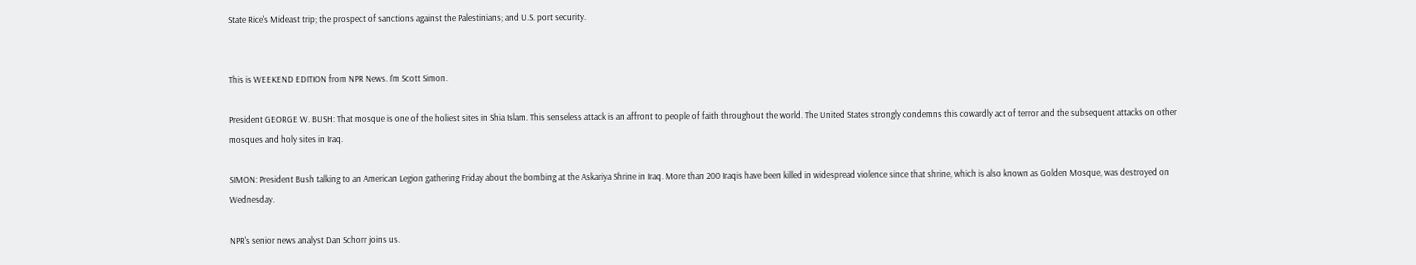State Rice's Mideast trip; the prospect of sanctions against the Palestinians; and U.S. port security.


This is WEEKEND EDITION from NPR News. I'm Scott Simon.

President GEORGE W. BUSH: That mosque is one of the holiest sites in Shia Islam. This senseless attack is an affront to people of faith throughout the world. The United States strongly condemns this cowardly act of terror and the subsequent attacks on other mosques and holy sites in Iraq.

SIMON: President Bush talking to an American Legion gathering Friday about the bombing at the Askariya Shrine in Iraq. More than 200 Iraqis have been killed in widespread violence since that shrine, which is also known as Golden Mosque, was destroyed on Wednesday.

NPR's senior news analyst Dan Schorr joins us.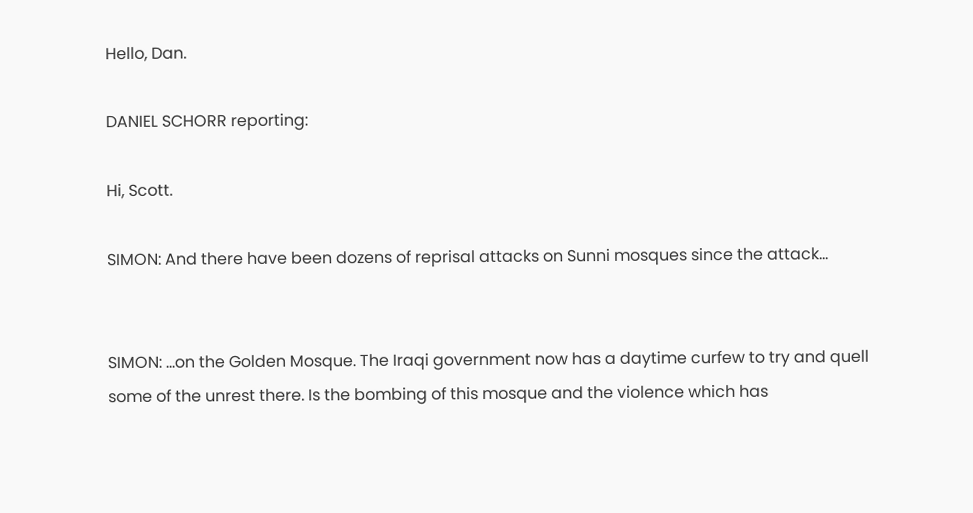Hello, Dan.

DANIEL SCHORR reporting:

Hi, Scott.

SIMON: And there have been dozens of reprisal attacks on Sunni mosques since the attack...


SIMON: ...on the Golden Mosque. The Iraqi government now has a daytime curfew to try and quell some of the unrest there. Is the bombing of this mosque and the violence which has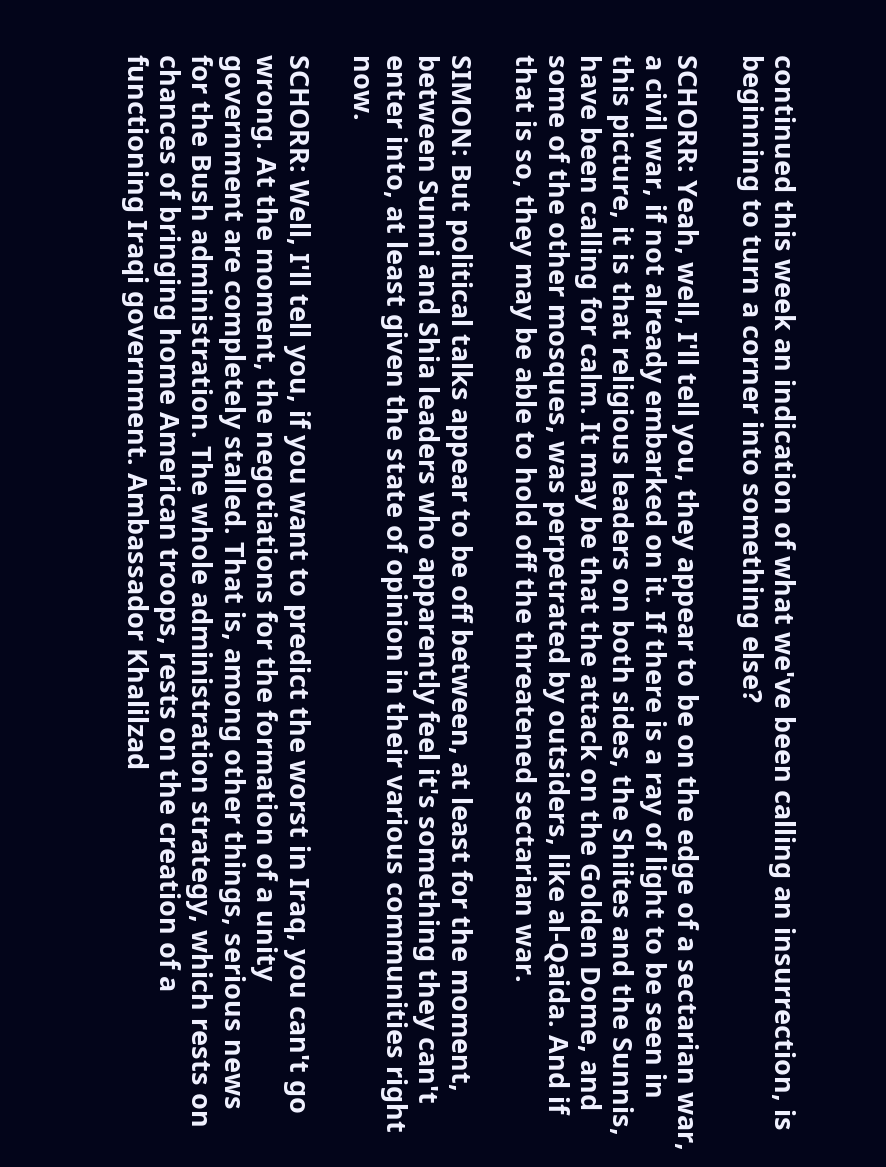continued this week an indication of what we've been calling an insurrection, is beginning to turn a corner into something else?

SCHORR: Yeah, well, I'll tell you, they appear to be on the edge of a sectarian war, a civil war, if not already embarked on it. If there is a ray of light to be seen in this picture, it is that religious leaders on both sides, the Shiites and the Sunnis, have been calling for calm. It may be that the attack on the Golden Dome, and some of the other mosques, was perpetrated by outsiders, like al-Qaida. And if that is so, they may be able to hold off the threatened sectarian war.

SIMON: But political talks appear to be off between, at least for the moment, between Sunni and Shia leaders who apparently feel it's something they can't enter into, at least given the state of opinion in their various communities right now.

SCHORR: Well, I'll tell you, if you want to predict the worst in Iraq, you can't go wrong. At the moment, the negotiations for the formation of a unity government are completely stalled. That is, among other things, serious news for the Bush administration. The whole administration strategy, which rests on chances of bringing home American troops, rests on the creation of a functioning Iraqi government. Ambassador Khalilzad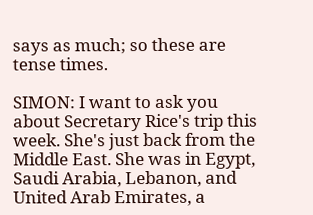says as much; so these are tense times.

SIMON: I want to ask you about Secretary Rice's trip this week. She's just back from the Middle East. She was in Egypt, Saudi Arabia, Lebanon, and United Arab Emirates, a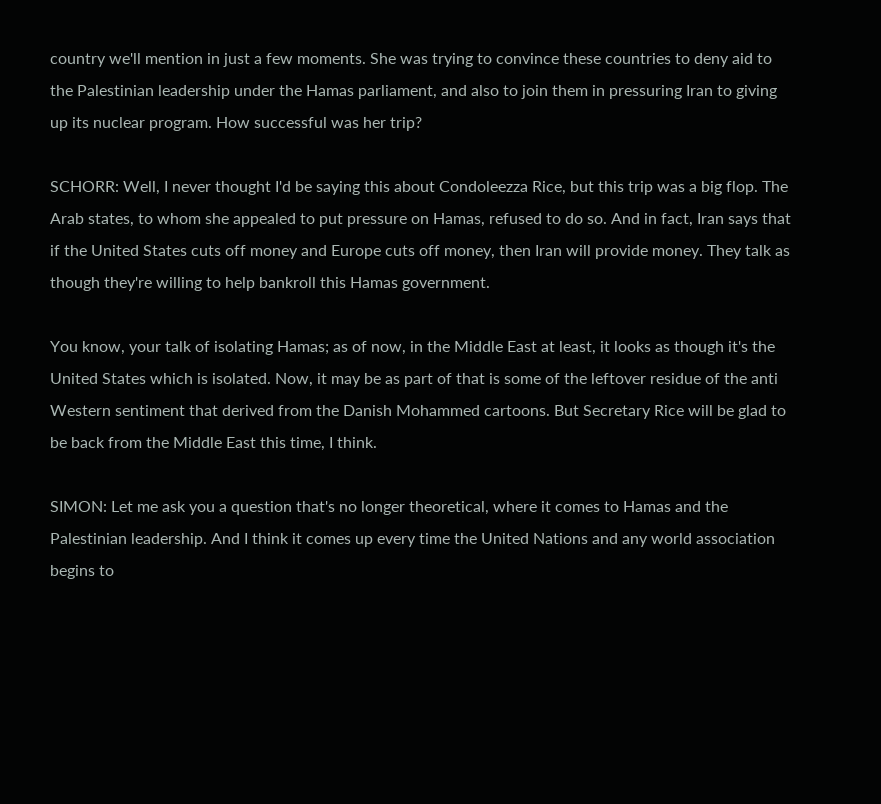country we'll mention in just a few moments. She was trying to convince these countries to deny aid to the Palestinian leadership under the Hamas parliament, and also to join them in pressuring Iran to giving up its nuclear program. How successful was her trip?

SCHORR: Well, I never thought I'd be saying this about Condoleezza Rice, but this trip was a big flop. The Arab states, to whom she appealed to put pressure on Hamas, refused to do so. And in fact, Iran says that if the United States cuts off money and Europe cuts off money, then Iran will provide money. They talk as though they're willing to help bankroll this Hamas government.

You know, your talk of isolating Hamas; as of now, in the Middle East at least, it looks as though it's the United States which is isolated. Now, it may be as part of that is some of the leftover residue of the anti Western sentiment that derived from the Danish Mohammed cartoons. But Secretary Rice will be glad to be back from the Middle East this time, I think.

SIMON: Let me ask you a question that's no longer theoretical, where it comes to Hamas and the Palestinian leadership. And I think it comes up every time the United Nations and any world association begins to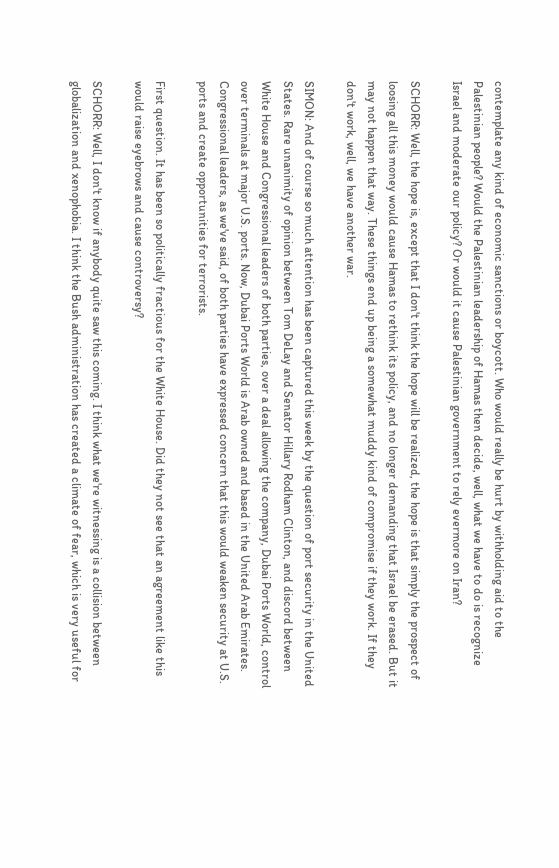contemplate any kind of economic sanctions or boycott. Who would really be hurt by withholding aid to the Palestinian people? Would the Palestinian leadership of Hamas then decide, well, what we have to do is recognize Israel and moderate our policy? Or would it cause Palestinian government to rely evermore on Iran?

SCHORR: Well, the hope is, except that I don't think the hope will be realized, the hope is that simply the prospect of loosing all this money would cause Hamas to rethink its policy, and no longer demanding that Israel be erased. But it may not happen that way. These things end up being a somewhat muddy kind of compromise if they work. If they don't work, well, we have another war.

SIMON: And of course so much attention has been captured this week by the question of port security in the United States. Rare unanimity of opinion between Tom DeLay and Senator Hillary Rodham Clinton, and discord between White House and Congressional leaders of both parties, over a deal allowing the company, Dubai Ports World, control over terminals at major U.S. ports. Now, Dubai Ports World is Arab owned and based in the United Arab Emirates. Congressional leaders, as we've said, of both parties have expressed concern that this would weaken security at U.S. ports and create opportunities for terrorists.

First question. It has been so politically fractious for the White House. Did they not see that an agreement like this would raise eyebrows and cause controversy?

SCHORR: Well, I don't know if anybody quite saw this coming. I think what we're witnessing is a collision between globalization and xenophobia. I think the Bush administration has created a climate of fear, which is very useful for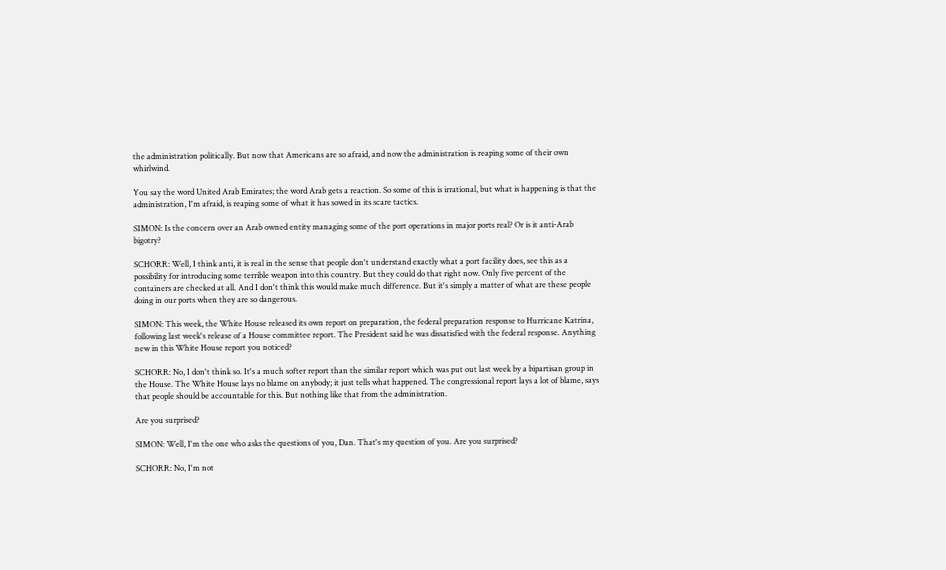the administration politically. But now that Americans are so afraid, and now the administration is reaping some of their own whirlwind.

You say the word United Arab Emirates; the word Arab gets a reaction. So some of this is irrational, but what is happening is that the administration, I'm afraid, is reaping some of what it has sowed in its scare tactics.

SIMON: Is the concern over an Arab owned entity managing some of the port operations in major ports real? Or is it anti-Arab bigotry?

SCHORR: Well, I think anti, it is real in the sense that people don't understand exactly what a port facility does, see this as a possibility for introducing some terrible weapon into this country. But they could do that right now. Only five percent of the containers are checked at all. And I don't think this would make much difference. But it's simply a matter of what are these people doing in our ports when they are so dangerous.

SIMON: This week, the White House released its own report on preparation, the federal preparation response to Hurricane Katrina, following last week's release of a House committee report. The President said he was dissatisfied with the federal response. Anything new in this White House report you noticed?

SCHORR: No, I don't think so. It's a much softer report than the similar report which was put out last week by a bipartisan group in the House. The White House lays no blame on anybody; it just tells what happened. The congressional report lays a lot of blame, says that people should be accountable for this. But nothing like that from the administration.

Are you surprised?

SIMON: Well, I'm the one who asks the questions of you, Dan. That's my question of you. Are you surprised?

SCHORR: No, I'm not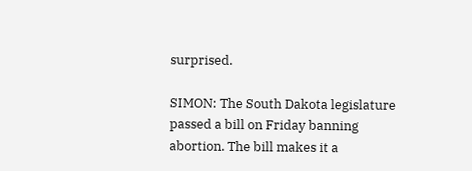surprised.

SIMON: The South Dakota legislature passed a bill on Friday banning abortion. The bill makes it a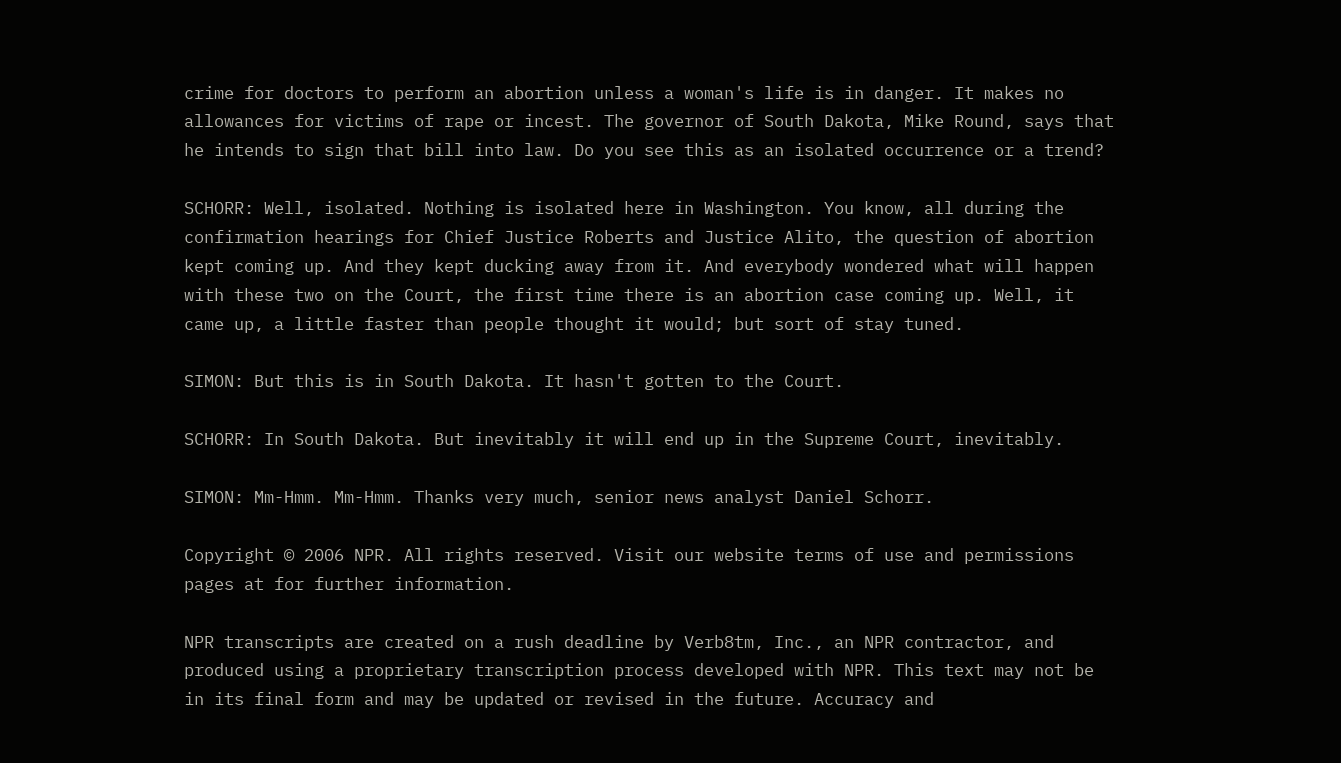crime for doctors to perform an abortion unless a woman's life is in danger. It makes no allowances for victims of rape or incest. The governor of South Dakota, Mike Round, says that he intends to sign that bill into law. Do you see this as an isolated occurrence or a trend?

SCHORR: Well, isolated. Nothing is isolated here in Washington. You know, all during the confirmation hearings for Chief Justice Roberts and Justice Alito, the question of abortion kept coming up. And they kept ducking away from it. And everybody wondered what will happen with these two on the Court, the first time there is an abortion case coming up. Well, it came up, a little faster than people thought it would; but sort of stay tuned.

SIMON: But this is in South Dakota. It hasn't gotten to the Court.

SCHORR: In South Dakota. But inevitably it will end up in the Supreme Court, inevitably.

SIMON: Mm-Hmm. Mm-Hmm. Thanks very much, senior news analyst Daniel Schorr.

Copyright © 2006 NPR. All rights reserved. Visit our website terms of use and permissions pages at for further information.

NPR transcripts are created on a rush deadline by Verb8tm, Inc., an NPR contractor, and produced using a proprietary transcription process developed with NPR. This text may not be in its final form and may be updated or revised in the future. Accuracy and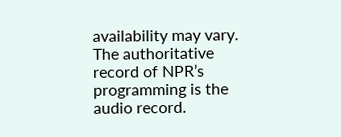availability may vary. The authoritative record of NPR’s programming is the audio record.